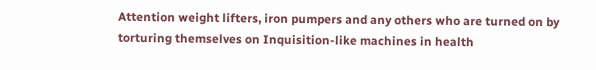Attention weight lifters, iron pumpers and any others who are turned on by torturing themselves on Inquisition-like machines in health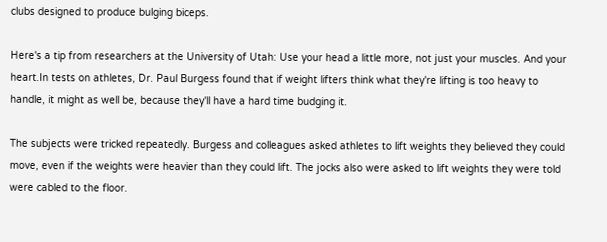clubs designed to produce bulging biceps.

Here's a tip from researchers at the University of Utah: Use your head a little more, not just your muscles. And your heart.In tests on athletes, Dr. Paul Burgess found that if weight lifters think what they're lifting is too heavy to handle, it might as well be, because they'll have a hard time budging it.

The subjects were tricked repeatedly. Burgess and colleagues asked athletes to lift weights they believed they could move, even if the weights were heavier than they could lift. The jocks also were asked to lift weights they were told were cabled to the floor.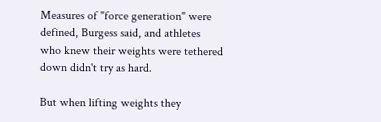Measures of "force generation" were defined, Burgess said, and athletes who knew their weights were tethered down didn't try as hard.

But when lifting weights they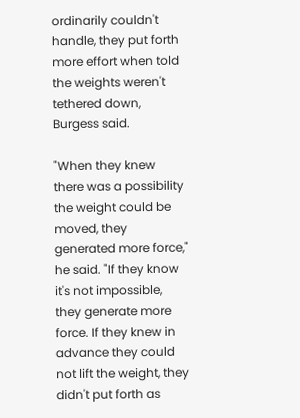ordinarily couldn't handle, they put forth more effort when told the weights weren't tethered down, Burgess said.

"When they knew there was a possibility the weight could be moved, they generated more force," he said. "If they know it's not impossible, they generate more force. If they knew in advance they could not lift the weight, they didn't put forth as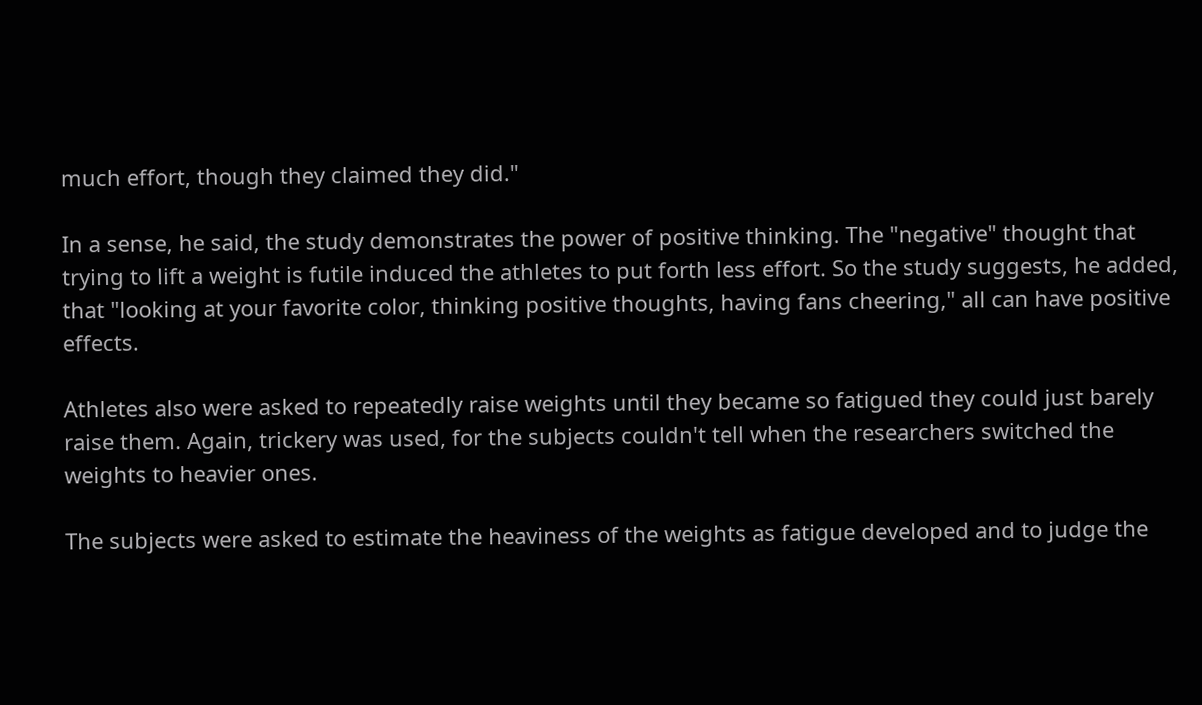much effort, though they claimed they did."

In a sense, he said, the study demonstrates the power of positive thinking. The "negative" thought that trying to lift a weight is futile induced the athletes to put forth less effort. So the study suggests, he added, that "looking at your favorite color, thinking positive thoughts, having fans cheering," all can have positive effects.

Athletes also were asked to repeatedly raise weights until they became so fatigued they could just barely raise them. Again, trickery was used, for the subjects couldn't tell when the researchers switched the weights to heavier ones.

The subjects were asked to estimate the heaviness of the weights as fatigue developed and to judge the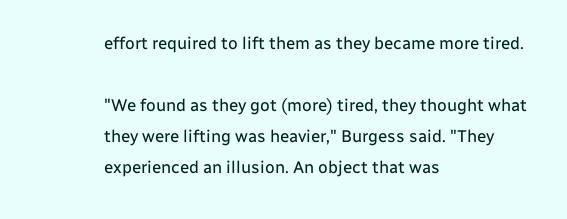effort required to lift them as they became more tired.

"We found as they got (more) tired, they thought what they were lifting was heavier," Burgess said. "They experienced an illusion. An object that was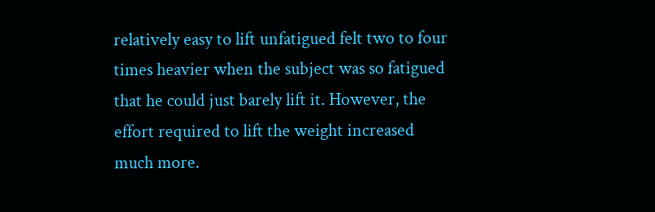relatively easy to lift unfatigued felt two to four times heavier when the subject was so fatigued that he could just barely lift it. However, the effort required to lift the weight increased much more.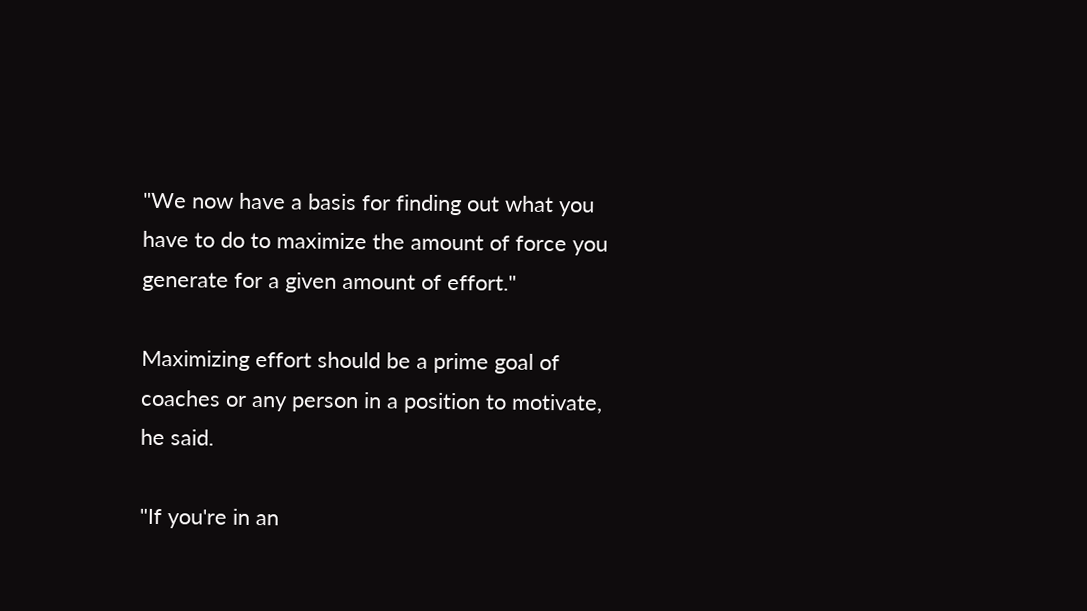"We now have a basis for finding out what you have to do to maximize the amount of force you generate for a given amount of effort."

Maximizing effort should be a prime goal of coaches or any person in a position to motivate, he said.

"If you're in an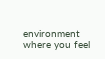environment where you feel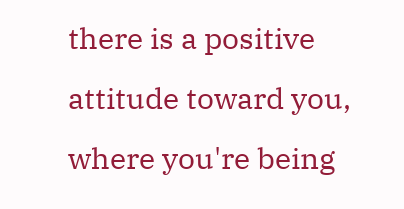there is a positive attitude toward you, where you're being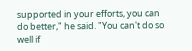supported in your efforts, you can do better," he said. "You can't do so well if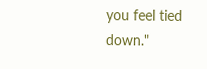you feel tied down."